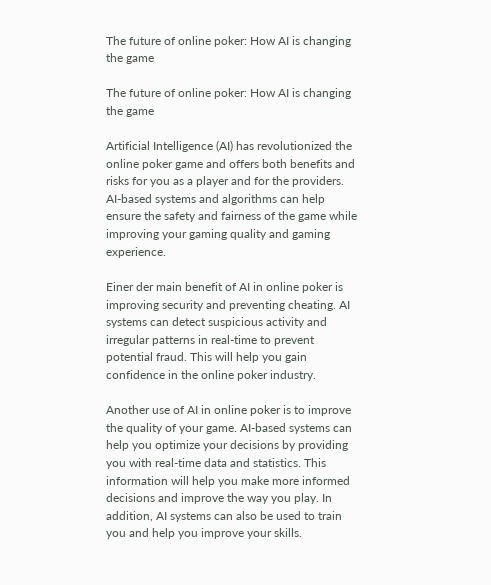The future of online poker: How AI is changing the game

The future of online poker: How AI is changing the game

Artificial Intelligence (AI) has revolutionized the online poker game and offers both benefits and risks for you as a player and for the providers. AI-based systems and algorithms can help ensure the safety and fairness of the game while improving your gaming quality and gaming experience.

Einer der main benefit of AI in online poker is improving security and preventing cheating. AI systems can detect suspicious activity and irregular patterns in real-time to prevent potential fraud. This will help you gain confidence in the online poker industry.

Another use of AI in online poker is to improve the quality of your game. AI-based systems can help you optimize your decisions by providing you with real-time data and statistics. This information will help you make more informed decisions and improve the way you play. In addition, AI systems can also be used to train you and help you improve your skills.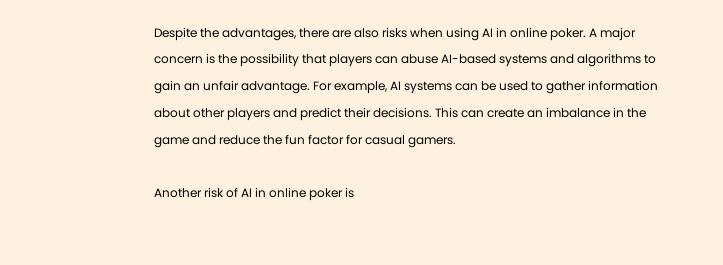Despite the advantages, there are also risks when using AI in online poker. A major concern is the possibility that players can abuse AI-based systems and algorithms to gain an unfair advantage. For example, AI systems can be used to gather information about other players and predict their decisions. This can create an imbalance in the game and reduce the fun factor for casual gamers.

Another risk of AI in online poker is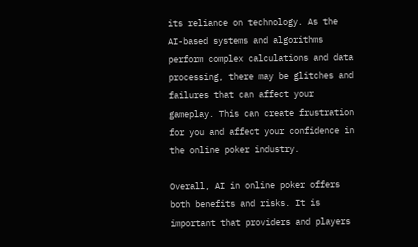its reliance on technology. As the AI-based systems and algorithms perform complex calculations and data processing, there may be glitches and failures that can affect your gameplay. This can create frustration for you and affect your confidence in the online poker industry.

Overall, AI in online poker offers both benefits and risks. It is important that providers and players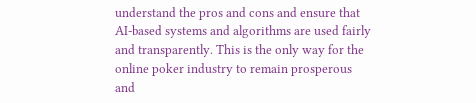understand the pros and cons and ensure that AI-based systems and algorithms are used fairly and transparently. This is the only way for the online poker industry to remain prosperous and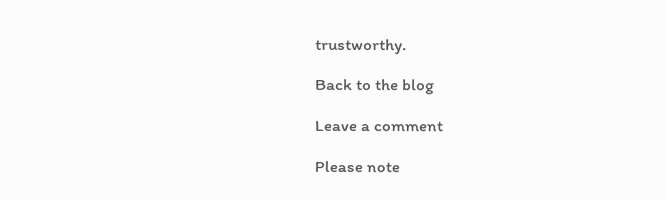trustworthy.

Back to the blog

Leave a comment

Please note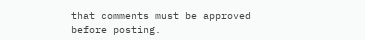that comments must be approved before posting.